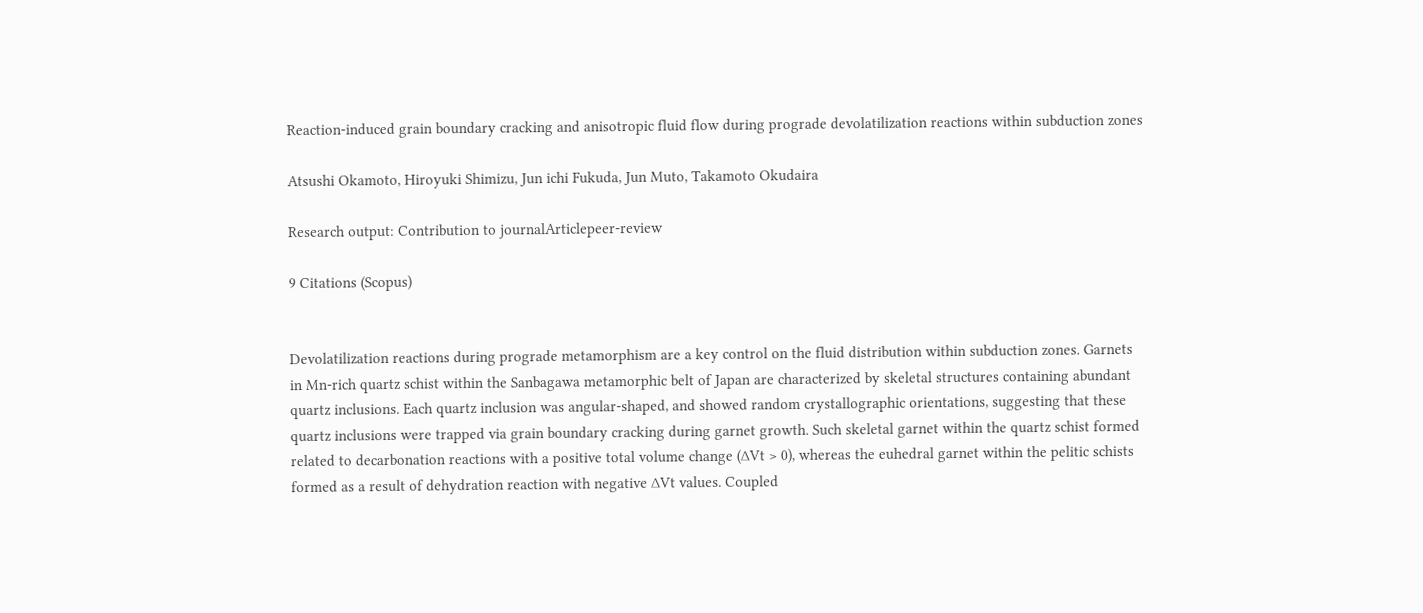Reaction-induced grain boundary cracking and anisotropic fluid flow during prograde devolatilization reactions within subduction zones

Atsushi Okamoto, Hiroyuki Shimizu, Jun ichi Fukuda, Jun Muto, Takamoto Okudaira

Research output: Contribution to journalArticlepeer-review

9 Citations (Scopus)


Devolatilization reactions during prograde metamorphism are a key control on the fluid distribution within subduction zones. Garnets in Mn-rich quartz schist within the Sanbagawa metamorphic belt of Japan are characterized by skeletal structures containing abundant quartz inclusions. Each quartz inclusion was angular-shaped, and showed random crystallographic orientations, suggesting that these quartz inclusions were trapped via grain boundary cracking during garnet growth. Such skeletal garnet within the quartz schist formed related to decarbonation reactions with a positive total volume change (∆Vt > 0), whereas the euhedral garnet within the pelitic schists formed as a result of dehydration reaction with negative ∆Vt values. Coupled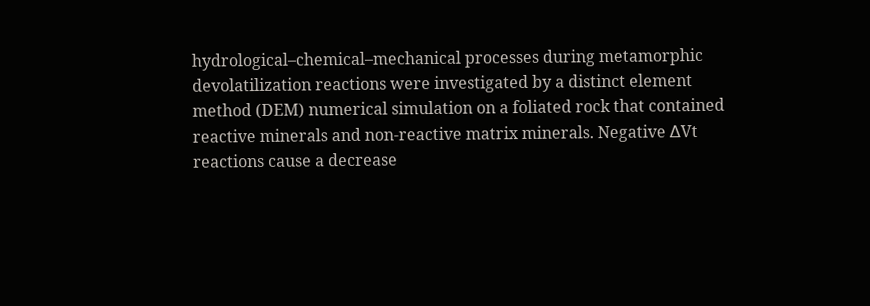hydrological–chemical–mechanical processes during metamorphic devolatilization reactions were investigated by a distinct element method (DEM) numerical simulation on a foliated rock that contained reactive minerals and non-reactive matrix minerals. Negative ∆Vt reactions cause a decrease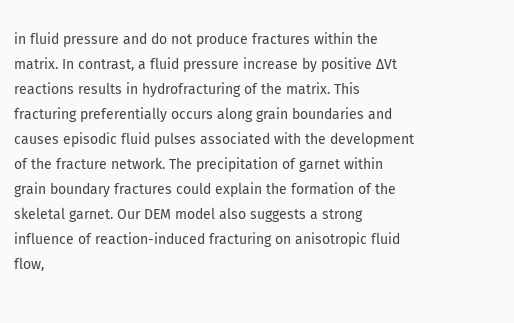in fluid pressure and do not produce fractures within the matrix. In contrast, a fluid pressure increase by positive ∆Vt reactions results in hydrofracturing of the matrix. This fracturing preferentially occurs along grain boundaries and causes episodic fluid pulses associated with the development of the fracture network. The precipitation of garnet within grain boundary fractures could explain the formation of the skeletal garnet. Our DEM model also suggests a strong influence of reaction-induced fracturing on anisotropic fluid flow,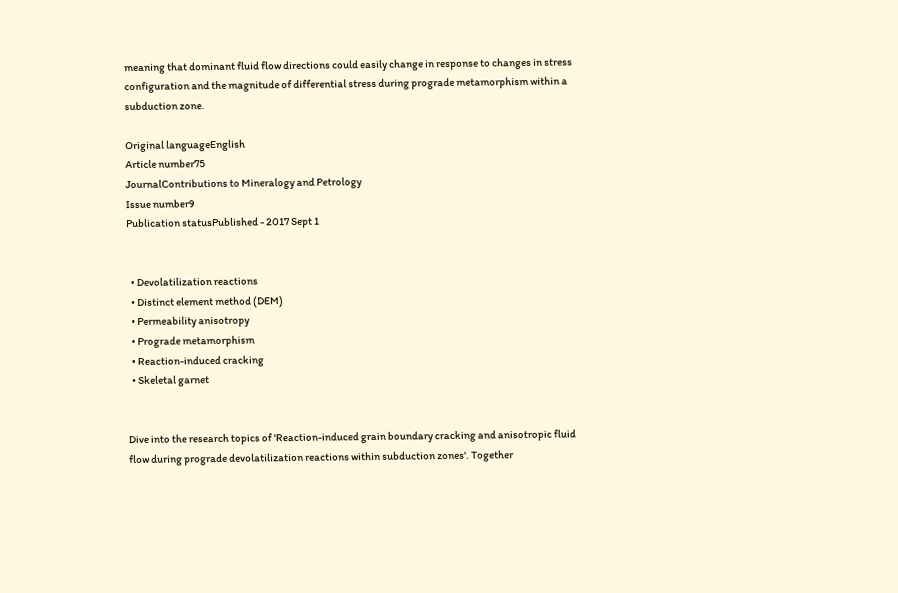meaning that dominant fluid flow directions could easily change in response to changes in stress configuration and the magnitude of differential stress during prograde metamorphism within a subduction zone.

Original languageEnglish
Article number75
JournalContributions to Mineralogy and Petrology
Issue number9
Publication statusPublished - 2017 Sept 1


  • Devolatilization reactions
  • Distinct element method (DEM)
  • Permeability anisotropy
  • Prograde metamorphism
  • Reaction-induced cracking
  • Skeletal garnet


Dive into the research topics of 'Reaction-induced grain boundary cracking and anisotropic fluid flow during prograde devolatilization reactions within subduction zones'. Together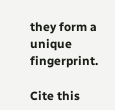they form a unique fingerprint.

Cite this